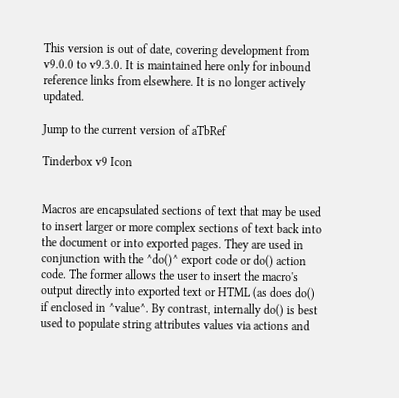This version is out of date, covering development from v9.0.0 to v9.3.0. It is maintained here only for inbound reference links from elsewhere. It is no longer actively updated.

Jump to the current version of aTbRef

Tinderbox v9 Icon


Macros are encapsulated sections of text that may be used to insert larger or more complex sections of text back into the document or into exported pages. They are used in conjunction with the ^do()^ export code or do() action code. The former allows the user to insert the macro's output directly into exported text or HTML (as does do() if enclosed in ^value^. By contrast, internally do() is best used to populate string attributes values via actions and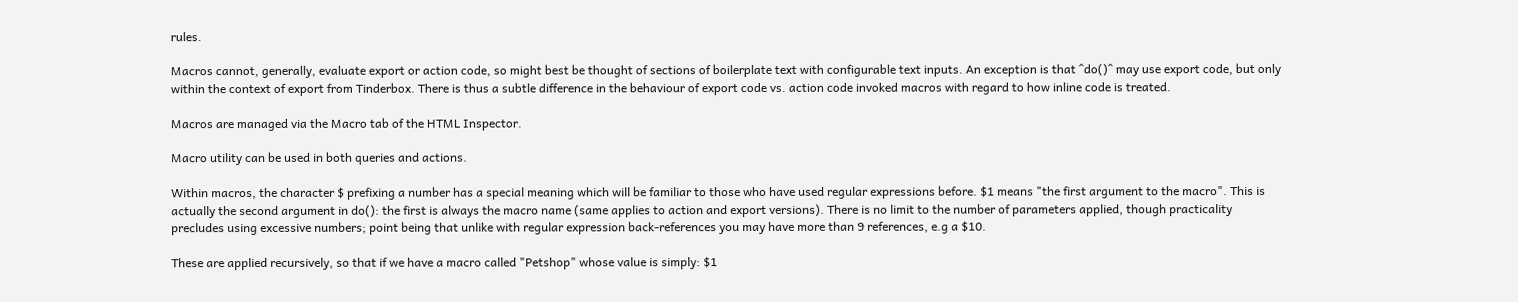rules.

Macros cannot, generally, evaluate export or action code, so might best be thought of sections of boilerplate text with configurable text inputs. An exception is that ^do()^ may use export code, but only within the context of export from Tinderbox. There is thus a subtle difference in the behaviour of export code vs. action code invoked macros with regard to how inline code is treated.

Macros are managed via the Macro tab of the HTML Inspector.

Macro utility can be used in both queries and actions.

Within macros, the character $ prefixing a number has a special meaning which will be familiar to those who have used regular expressions before. $1 means "the first argument to the macro". This is actually the second argument in do(): the first is always the macro name (same applies to action and export versions). There is no limit to the number of parameters applied, though practicality precludes using excessive numbers; point being that unlike with regular expression back-references you may have more than 9 references, e.g a $10.

These are applied recursively, so that if we have a macro called "Petshop" whose value is simply: $1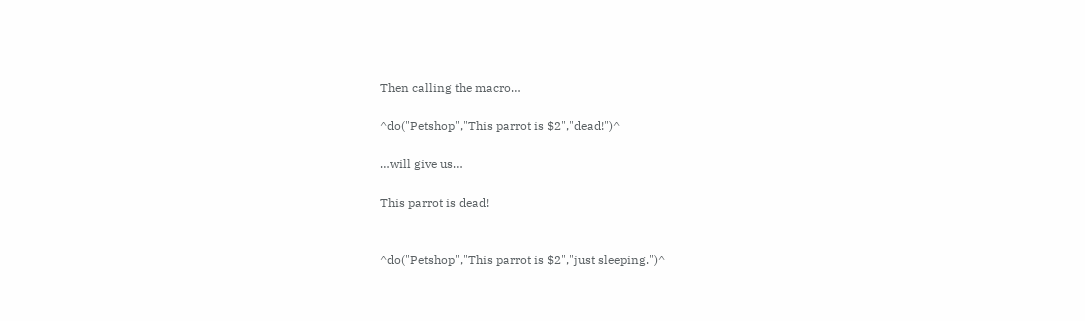Then calling the macro…

^do("Petshop","This parrot is $2","dead!")^

…will give us…

This parrot is dead!


^do("Petshop","This parrot is $2","just sleeping.")^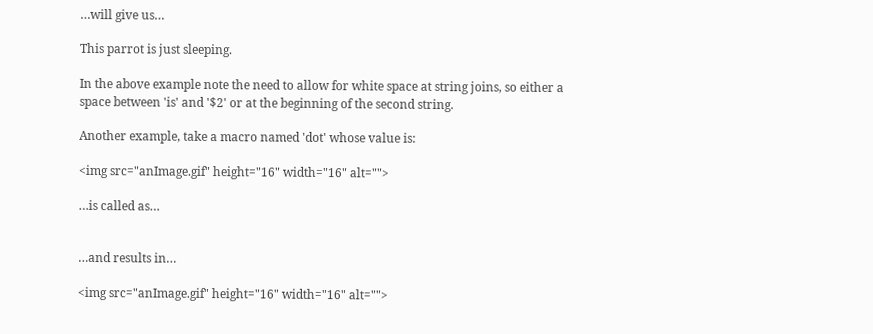…will give us…

This parrot is just sleeping.

In the above example note the need to allow for white space at string joins, so either a space between 'is' and '$2' or at the beginning of the second string.

Another example, take a macro named 'dot' whose value is:

<img src="anImage.gif" height="16" width="16" alt="">

…is called as…


…and results in…

<img src="anImage.gif" height="16" width="16" alt="">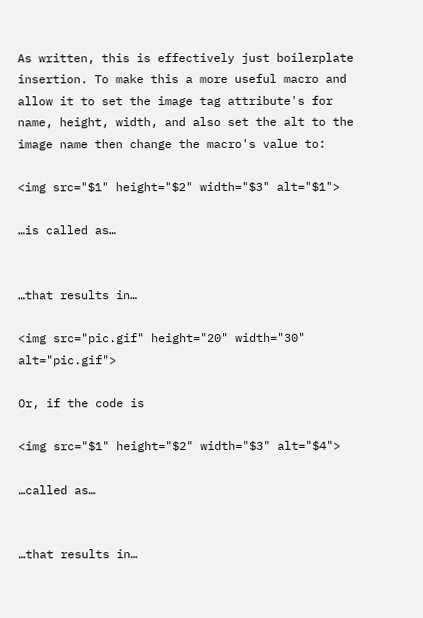As written, this is effectively just boilerplate insertion. To make this a more useful macro and allow it to set the image tag attribute's for name, height, width, and also set the alt to the image name then change the macro's value to:

<img src="$1" height="$2" width="$3" alt="$1">

…is called as…


…that results in…

<img src="pic.gif" height="20" width="30" alt="pic.gif">

Or, if the code is

<img src="$1" height="$2" width="$3" alt="$4">

…called as…


…that results in…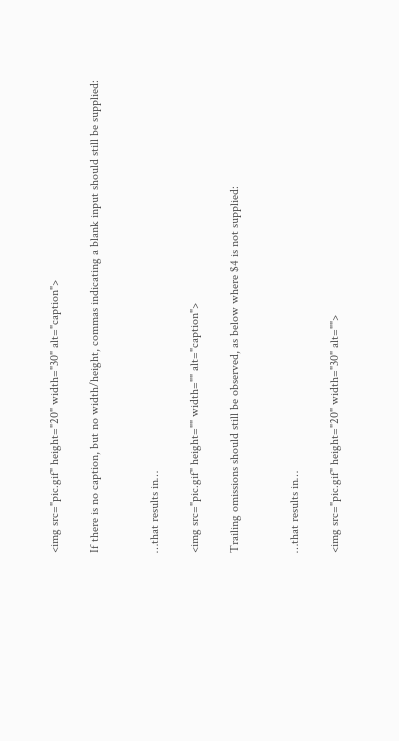<img src="pic.gif" height="20" width="30" alt="caption">

If there is no caption, but no width/height, commas indicating a blank input should still be supplied:


…that results in…

<img src="pic.gif" height="" width="" alt="caption">

Trailing omissions should still be observed, as below where $4 is not supplied:


…that results in…

<img src="pic.gif" height="20" width="30" alt="">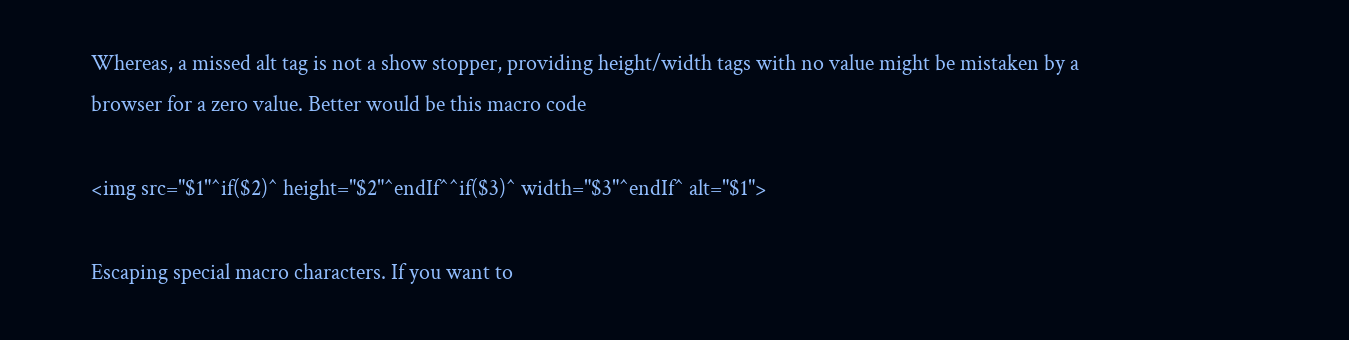Whereas, a missed alt tag is not a show stopper, providing height/width tags with no value might be mistaken by a browser for a zero value. Better would be this macro code

<img src="$1"^if($2)^ height="$2"^endIf^^if($3)^ width="$3"^endIf^ alt="$1">

Escaping special macro characters. If you want to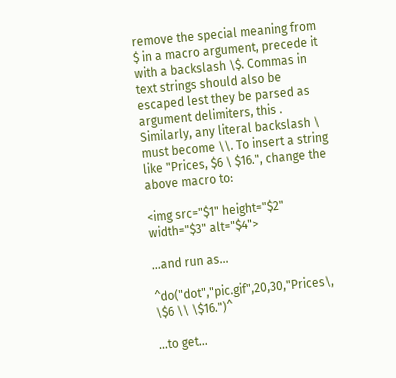remove the special meaning from $ in a macro argument, precede it with a backslash \$. Commas in text strings should also be escaped lest they be parsed as argument delimiters, this . Similarly, any literal backslash \ must become \\. To insert a string like "Prices, $6 \ $16.", change the above macro to:

<img src="$1" height="$2" width="$3" alt="$4">

…and run as…

^do("dot","pic.gif",20,30,"Prices\, \$6 \\ \$16.")^

…to get…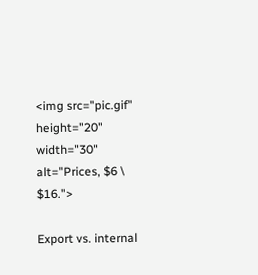<img src="pic.gif" height="20" width="30" alt="Prices, $6 \ $16.">

Export vs. internal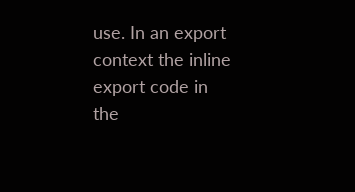use. In an export context the inline export code in the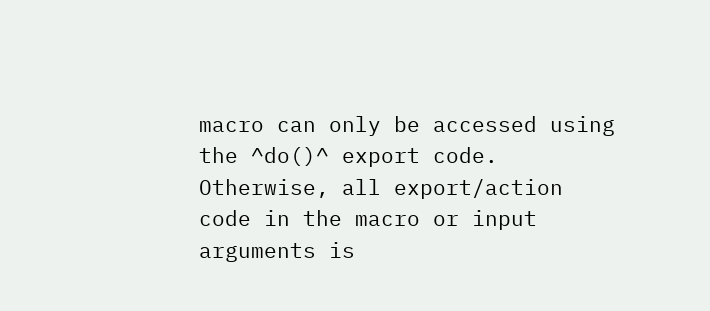macro can only be accessed using the ^do()^ export code. Otherwise, all export/action code in the macro or input arguments is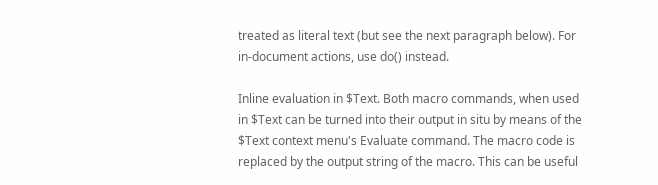treated as literal text (but see the next paragraph below). For in-document actions, use do() instead.

Inline evaluation in $Text. Both macro commands, when used in $Text can be turned into their output in situ by means of the $Text context menu's Evaluate command. The macro code is replaced by the output string of the macro. This can be useful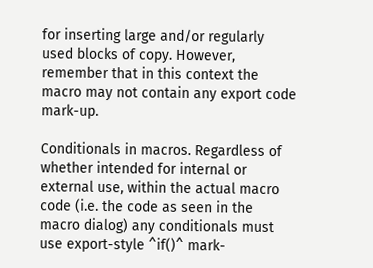for inserting large and/or regularly used blocks of copy. However, remember that in this context the macro may not contain any export code mark-up.

Conditionals in macros. Regardless of whether intended for internal or external use, within the actual macro code (i.e. the code as seen in the macro dialog) any conditionals must use export-style ^if()^ mark-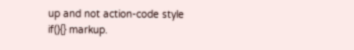up and not action-code style if(){} markup.